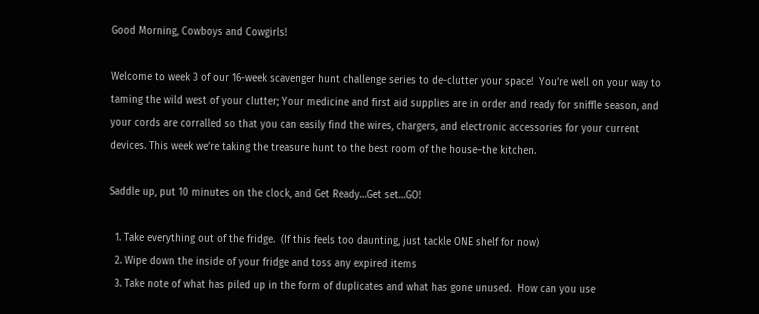Good Morning, Cowboys and Cowgirls!

Welcome to week 3 of our 16-week scavenger hunt challenge series to de-clutter your space!  You’re well on your way to taming the wild west of your clutter; Your medicine and first aid supplies are in order and ready for sniffle season, and your cords are corralled so that you can easily find the wires, chargers, and electronic accessories for your current devices. This week we’re taking the treasure hunt to the best room of the house–the kitchen.

Saddle up, put 10 minutes on the clock, and Get Ready…Get set…GO!

  1. Take everything out of the fridge.  (If this feels too daunting, just tackle ONE shelf for now)
  2. Wipe down the inside of your fridge and toss any expired items
  3. Take note of what has piled up in the form of duplicates and what has gone unused.  How can you use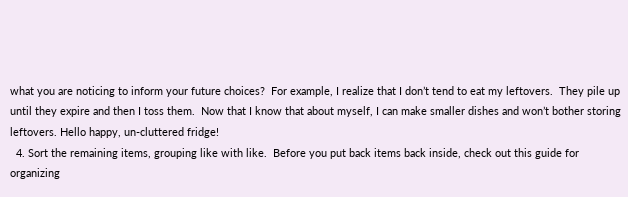what you are noticing to inform your future choices?  For example, I realize that I don’t tend to eat my leftovers.  They pile up until they expire and then I toss them.  Now that I know that about myself, I can make smaller dishes and won’t bother storing leftovers. Hello happy, un-cluttered fridge!
  4. Sort the remaining items, grouping like with like.  Before you put back items back inside, check out this guide for organizing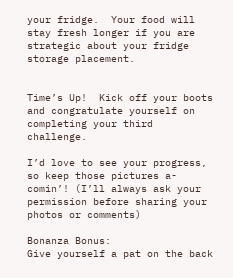your fridge.  Your food will stay fresh longer if you are strategic about your fridge storage placement.


Time’s Up!  Kick off your boots and congratulate yourself on completing your third challenge.

I’d love to see your progress, so keep those pictures a-comin’! (I’ll always ask your permission before sharing your photos or comments)

Bonanza Bonus:
Give yourself a pat on the back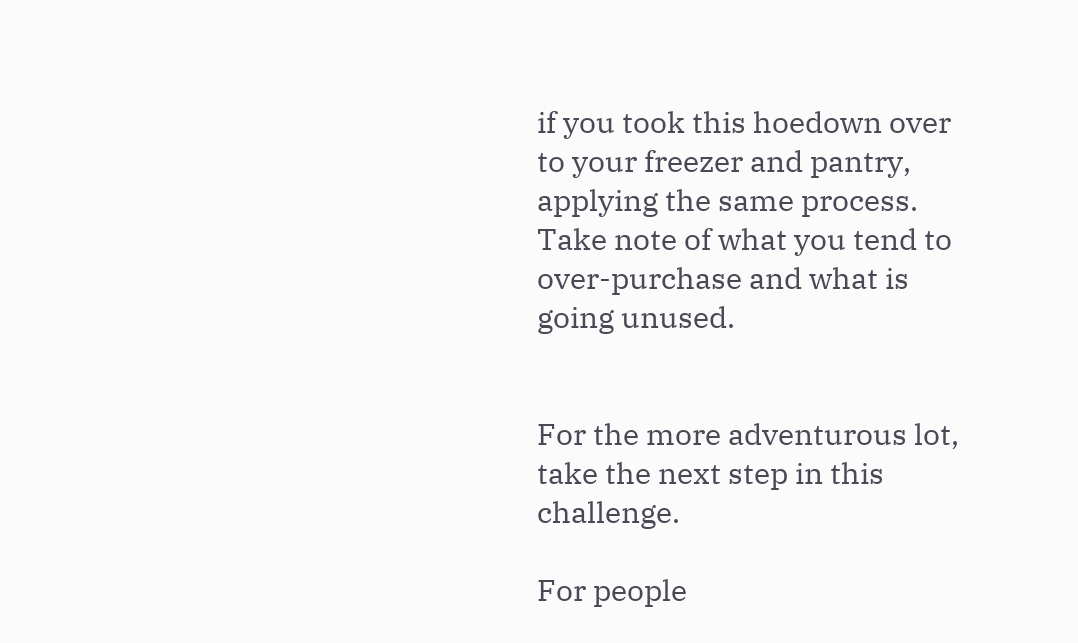if you took this hoedown over to your freezer and pantry, applying the same process.  Take note of what you tend to over-purchase and what is going unused.


For the more adventurous lot, take the next step in this challenge.

For people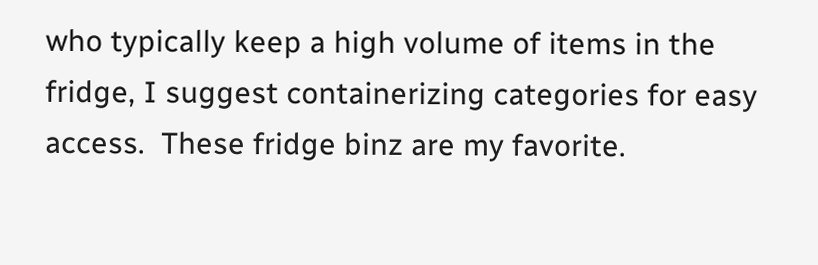who typically keep a high volume of items in the fridge, I suggest containerizing categories for easy access.  These fridge binz are my favorite.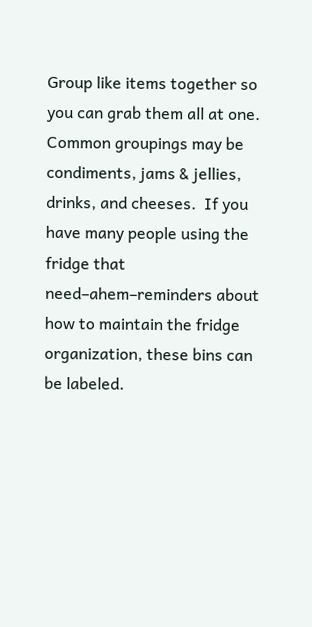Group like items together so you can grab them all at one.  Common groupings may be condiments, jams & jellies, drinks, and cheeses.  If you have many people using the fridge that need–ahem–reminders about how to maintain the fridge organization, these bins can be labeled.